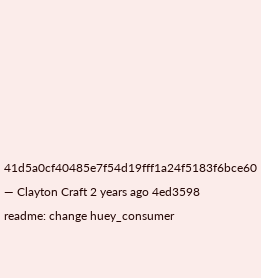41d5a0cf40485e7f54d19fff1a24f5183f6bce60 — Clayton Craft 2 years ago 4ed3598
readme: change huey_consumer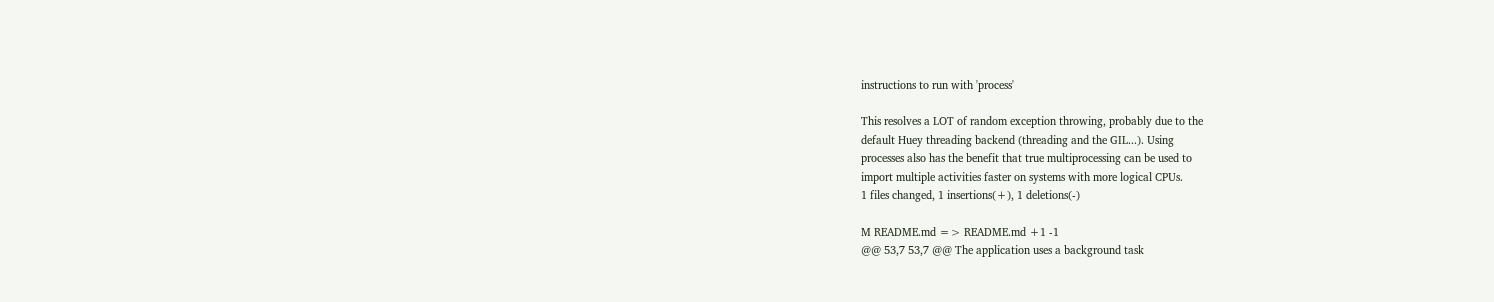instructions to run with 'process'

This resolves a LOT of random exception throwing, probably due to the
default Huey threading backend (threading and the GIL...). Using
processes also has the benefit that true multiprocessing can be used to
import multiple activities faster on systems with more logical CPUs.
1 files changed, 1 insertions(+), 1 deletions(-)

M README.md => README.md +1 -1
@@ 53,7 53,7 @@ The application uses a background task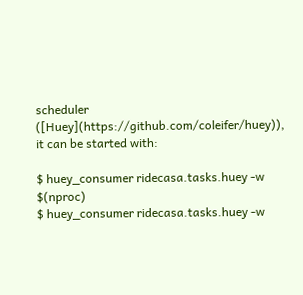scheduler
([Huey](https://github.com/coleifer/huey)), it can be started with:

$ huey_consumer ridecasa.tasks.huey -w $(nproc)
$ huey_consumer ridecasa.tasks.huey -w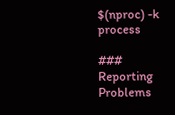$(nproc) -k process

### Reporting Problems